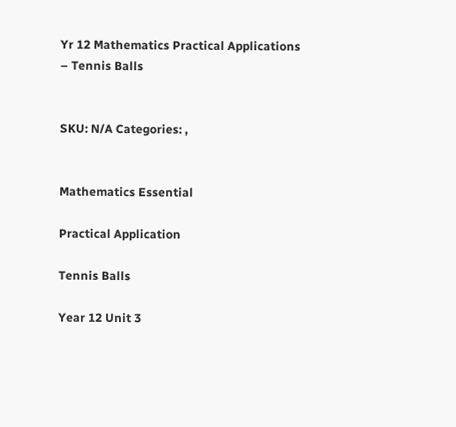Yr 12 Mathematics Practical Applications – Tennis Balls


SKU: N/A Categories: ,


Mathematics Essential

Practical Application

Tennis Balls

Year 12 Unit 3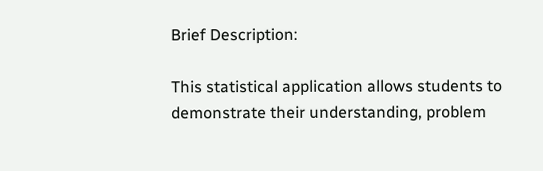Brief Description:

This statistical application allows students to demonstrate their understanding, problem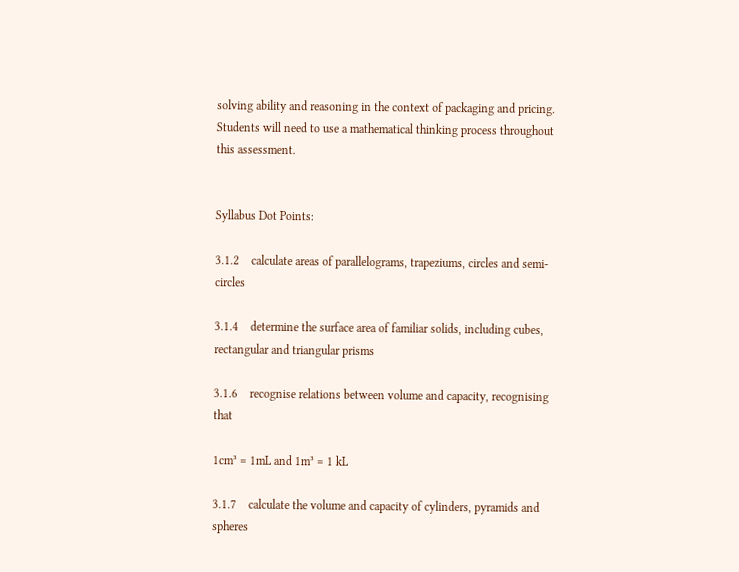solving ability and reasoning in the context of packaging and pricing. Students will need to use a mathematical thinking process throughout this assessment.


Syllabus Dot Points:

3.1.2    calculate areas of parallelograms, trapeziums, circles and semi-circles

3.1.4    determine the surface area of familiar solids, including cubes, rectangular and triangular prisms

3.1.6    recognise relations between volume and capacity, recognising that

1cm³ = 1mL and 1m³ = 1 kL

3.1.7    calculate the volume and capacity of cylinders, pyramids and spheres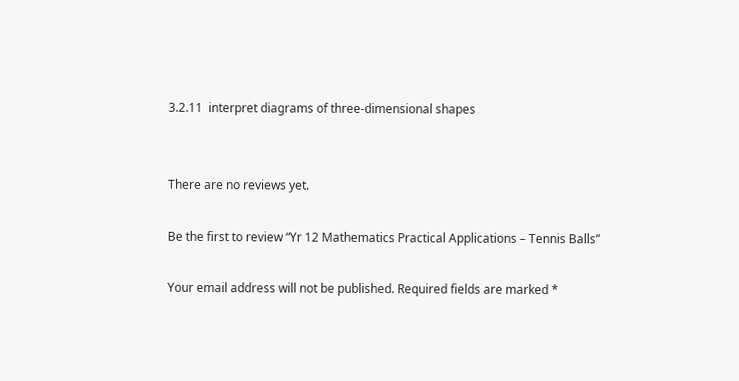3.2.11  interpret diagrams of three-dimensional shapes


There are no reviews yet.

Be the first to review “Yr 12 Mathematics Practical Applications – Tennis Balls”

Your email address will not be published. Required fields are marked *